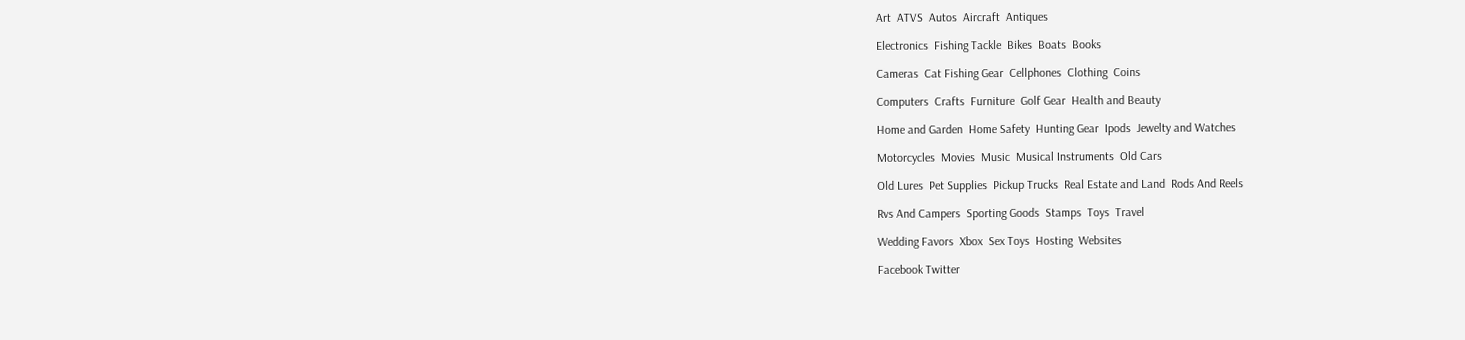Art  ATVS  Autos  Aircraft  Antiques

Electronics  Fishing Tackle  Bikes  Boats  Books

Cameras  Cat Fishing Gear  Cellphones  Clothing  Coins

Computers  Crafts  Furniture  Golf Gear  Health and Beauty

Home and Garden  Home Safety  Hunting Gear  Ipods  Jewelty and Watches

Motorcycles  Movies  Music  Musical Instruments  Old Cars

Old Lures  Pet Supplies  Pickup Trucks  Real Estate and Land  Rods And Reels

Rvs And Campers  Sporting Goods  Stamps  Toys  Travel

Wedding Favors  Xbox  Sex Toys  Hosting  Websites

Facebook Twitter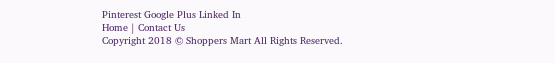Pinterest Google Plus Linked In
Home | Contact Us
Copyright 2018 © Shoppers Mart All Rights Reserved.